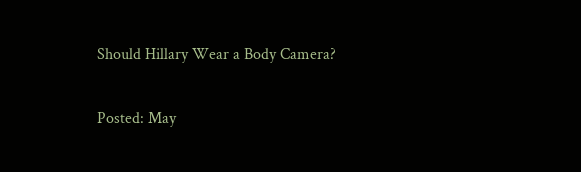Should Hillary Wear a Body Camera?

Posted: May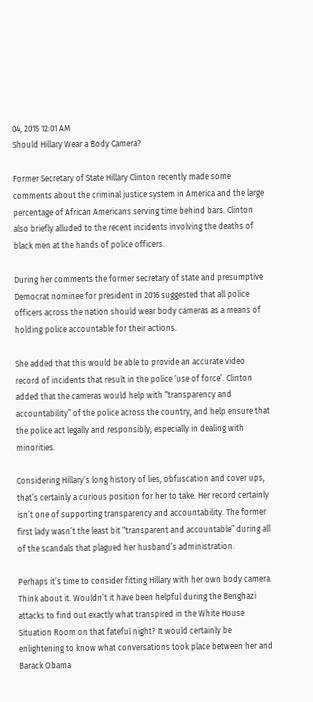04, 2015 12:01 AM
Should Hillary Wear a Body Camera?

Former Secretary of State Hillary Clinton recently made some comments about the criminal justice system in America and the large percentage of African Americans serving time behind bars. Clinton also briefly alluded to the recent incidents involving the deaths of black men at the hands of police officers.

During her comments the former secretary of state and presumptive Democrat nominee for president in 2016 suggested that all police officers across the nation should wear body cameras as a means of holding police accountable for their actions.

She added that this would be able to provide an accurate video record of incidents that result in the police ‘use of force’. Clinton added that the cameras would help with “transparency and accountability” of the police across the country, and help ensure that the police act legally and responsibly, especially in dealing with minorities.

Considering Hillary’s long history of lies, obfuscation and cover ups, that’s certainly a curious position for her to take. Her record certainly isn’t one of supporting transparency and accountability. The former first lady wasn’t the least bit “transparent and accountable” during all of the scandals that plagued her husband’s administration.

Perhaps it’s time to consider fitting Hillary with her own body camera. Think about it. Wouldn’t it have been helpful during the Benghazi attacks to find out exactly what transpired in the White House Situation Room on that fateful night? It would certainly be enlightening to know what conversations took place between her and Barack Obama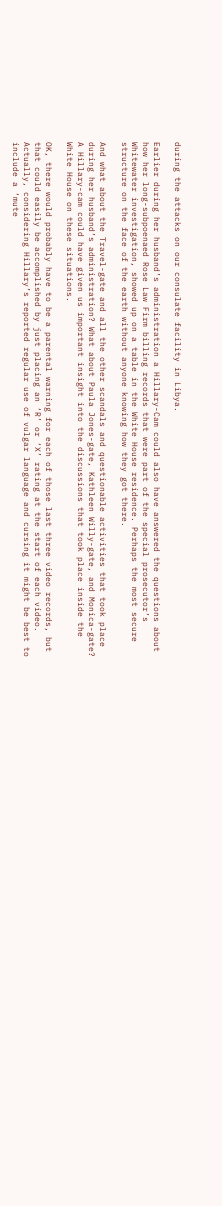during the attacks on our consulate facility in Libya.

Earlier during her husband’s administration a Hillary-Cam could also have answered the questions about how her long-subpoenaed Rose Law Firm billing records that were part of the special prosecutor’s Whitewater investigation, showed up on a table in the White House residence. Perhaps the most secure structure on the face of the earth without anyone knowing how they got there.

And what about the Travel-gate and all the other scandals and questionable activities that took place during her husband’s administration? What about Paula Jones-gate, Kathleen Willy-gate, and Monica-gate? A Hillary-cam could have given us important insight into the discussions that took place inside the White House on these situations.

OK, there would probably have to be a parental warning for each of those last three video records, but that could easily be accomplished by just placing an ‘R’ or ‘X’ rating at the start of each video. Actually, considering Hillary’s reported regular use of vulgar language and cursing it might be best to include a ‘mute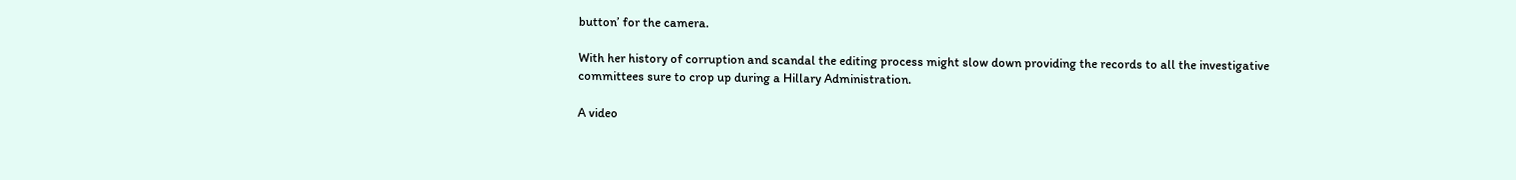button’ for the camera.

With her history of corruption and scandal the editing process might slow down providing the records to all the investigative committees sure to crop up during a Hillary Administration.

A video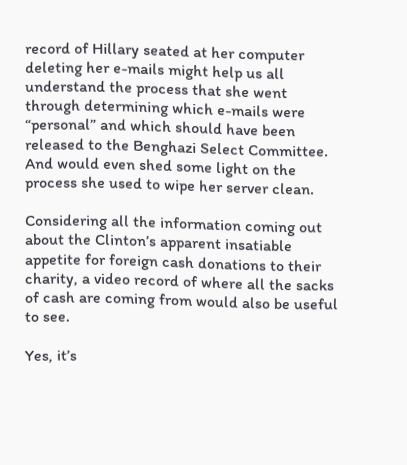record of Hillary seated at her computer deleting her e-mails might help us all understand the process that she went through determining which e-mails were “personal” and which should have been released to the Benghazi Select Committee. And would even shed some light on the process she used to wipe her server clean.

Considering all the information coming out about the Clinton’s apparent insatiable appetite for foreign cash donations to their charity, a video record of where all the sacks of cash are coming from would also be useful to see.

Yes, it’s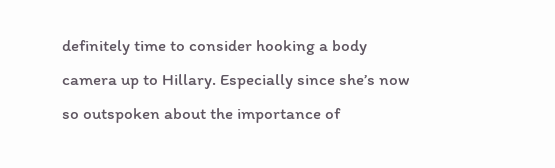definitely time to consider hooking a body camera up to Hillary. Especially since she’s now so outspoken about the importance of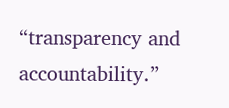“transparency and accountability.”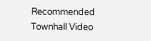Recommended Townhall Video